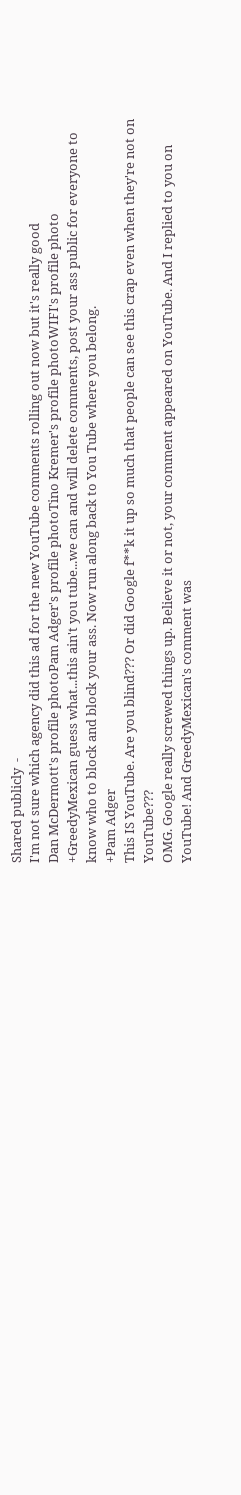Shared publicly  -
I'm not sure which agency did this ad for the new YouTube comments rolling out now but it's really good
Dan McDermott's profile photoPam Adger's profile photoTino Kremer's profile photoWIFI's profile photo
+GreedyMexican guess what...this ain't you tube...we can and will delete comments, post your ass public for everyone to know who to block and block your ass. Now run along back to You Tube where you belong.
+Pam Adger
This IS YouTube. Are you blind??? Or did Google f**k it up so much that people can see this crap even when they're not on YouTube???
OMG. Google really screwed things up. Believe it or not, your comment appeared on YouTube. And I replied to you on YouTube! And GreedyMexican's comment was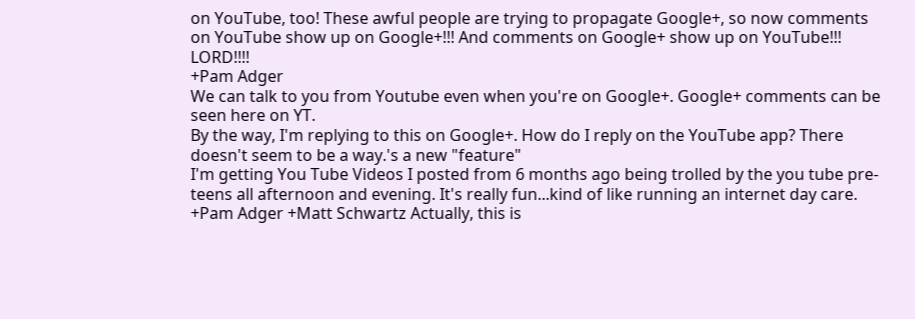on YouTube, too! These awful people are trying to propagate Google+, so now comments on YouTube show up on Google+!!! And comments on Google+ show up on YouTube!!! LORD!!!!
+Pam Adger
We can talk to you from Youtube even when you're on Google+. Google+ comments can be seen here on YT.
By the way, I'm replying to this on Google+. How do I reply on the YouTube app? There doesn't seem to be a way.'s a new "feature"
I'm getting You Tube Videos I posted from 6 months ago being trolled by the you tube pre-teens all afternoon and evening. It's really fun...kind of like running an internet day care.
+Pam Adger +Matt Schwartz Actually, this is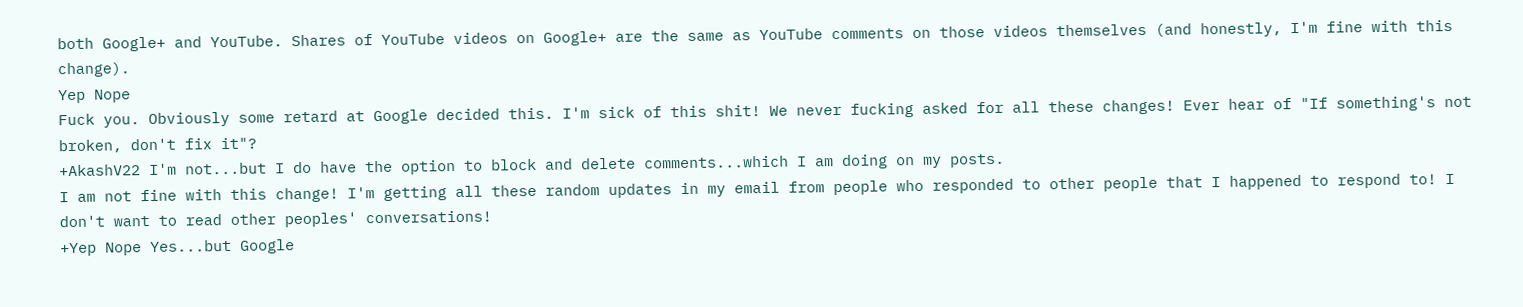both Google+ and YouTube. Shares of YouTube videos on Google+ are the same as YouTube comments on those videos themselves (and honestly, I'm fine with this change).
Yep Nope
Fuck you. Obviously some retard at Google decided this. I'm sick of this shit! We never fucking asked for all these changes! Ever hear of "If something's not broken, don't fix it"?
+AkashV22 I'm not...but I do have the option to block and delete comments...which I am doing on my posts.
I am not fine with this change! I'm getting all these random updates in my email from people who responded to other people that I happened to respond to! I don't want to read other peoples' conversations!
+Yep Nope Yes...but Google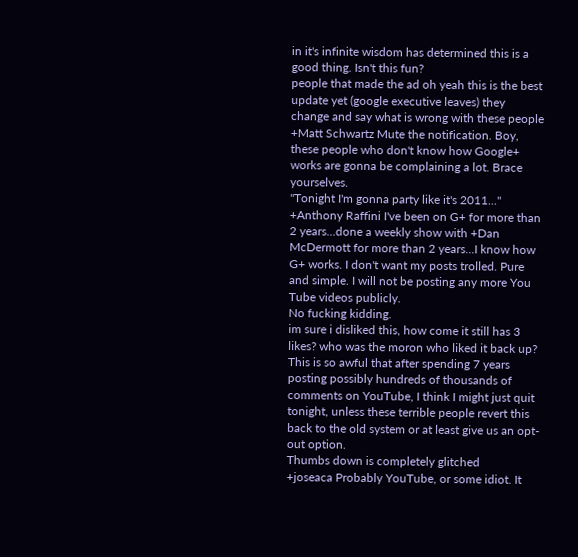in it's infinite wisdom has determined this is a good thing. Isn't this fun?
people that made the ad oh yeah this is the best update yet (google executive leaves) they change and say what is wrong with these people
+Matt Schwartz Mute the notification. Boy, these people who don't know how Google+ works are gonna be complaining a lot. Brace yourselves.
"Tonight I'm gonna party like it's 2011..."
+Anthony Raffini I've been on G+ for more than 2 years...done a weekly show with +Dan McDermott for more than 2 years...I know how G+ works. I don't want my posts trolled. Pure and simple. I will not be posting any more You Tube videos publicly.
No fucking kidding.
im sure i disliked this, how come it still has 3 likes? who was the moron who liked it back up?
This is so awful that after spending 7 years posting possibly hundreds of thousands of comments on YouTube, I think I might just quit tonight, unless these terrible people revert this back to the old system or at least give us an opt-out option.
Thumbs down is completely glitched
+joseaca Probably YouTube, or some idiot. It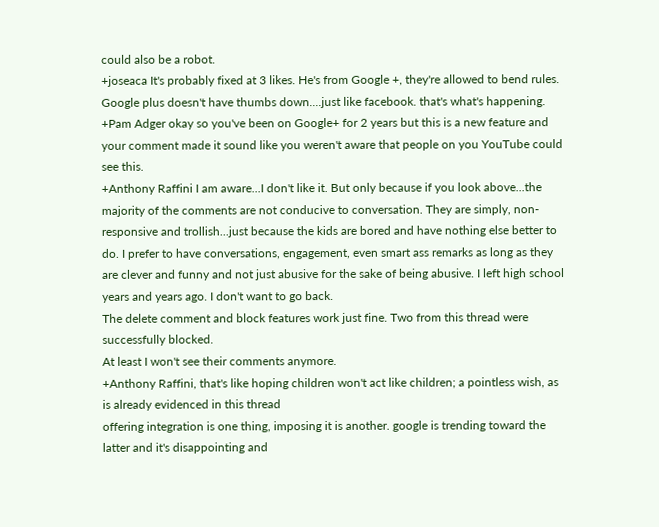could also be a robot.
+joseaca It's probably fixed at 3 likes. He's from Google +, they're allowed to bend rules.
Google plus doesn't have thumbs down....just like facebook. that's what's happening.
+Pam Adger okay so you've been on Google+ for 2 years but this is a new feature and your comment made it sound like you weren't aware that people on you YouTube could see this.
+Anthony Raffini I am aware...I don't like it. But only because if you look above...the majority of the comments are not conducive to conversation. They are simply, non-responsive and trollish...just because the kids are bored and have nothing else better to do. I prefer to have conversations, engagement, even smart ass remarks as long as they are clever and funny and not just abusive for the sake of being abusive. I left high school years and years ago. I don't want to go back.
The delete comment and block features work just fine. Two from this thread were successfully blocked.
At least I won't see their comments anymore.
+Anthony Raffini, that's like hoping children won't act like children; a pointless wish, as is already evidenced in this thread
offering integration is one thing, imposing it is another. google is trending toward the latter and it's disappointing and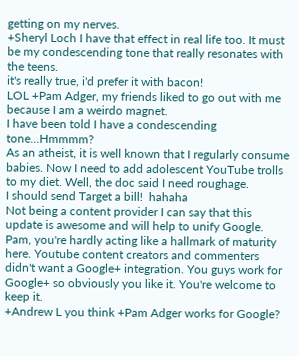getting on my nerves.
+Sheryl Loch I have that effect in real life too. It must be my condescending tone that really resonates with the teens.
it's really true, i'd prefer it with bacon!
LOL +Pam Adger, my friends liked to go out with me because I am a weirdo magnet.
I have been told I have a condescending tone...Hmmmm?
As an atheist, it is well known that I regularly consume babies. Now I need to add adolescent YouTube trolls to my diet. Well, the doc said I need roughage.
I should send Target a bill!  hahaha
Not being a content provider I can say that this update is awesome and will help to unify Google.
Pam, you're hardly acting like a hallmark of maturity here. Youtube content creators and commenters didn't want a Google+ integration. You guys work for Google+ so obviously you like it. You're welcome to keep it.
+Andrew L you think +Pam Adger works for Google?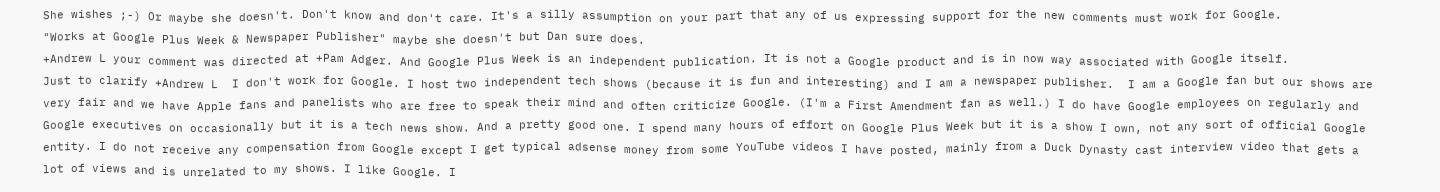She wishes ;-) Or maybe she doesn't. Don't know and don't care. It's a silly assumption on your part that any of us expressing support for the new comments must work for Google.
"Works at Google Plus Week & Newspaper Publisher" maybe she doesn't but Dan sure does.
+Andrew L your comment was directed at +Pam Adger. And Google Plus Week is an independent publication. It is not a Google product and is in now way associated with Google itself.
Just to clarify +Andrew L  I don't work for Google. I host two independent tech shows (because it is fun and interesting) and I am a newspaper publisher.  I am a Google fan but our shows are very fair and we have Apple fans and panelists who are free to speak their mind and often criticize Google. (I'm a First Amendment fan as well.) I do have Google employees on regularly and Google executives on occasionally but it is a tech news show. And a pretty good one. I spend many hours of effort on Google Plus Week but it is a show I own, not any sort of official Google entity. I do not receive any compensation from Google except I get typical adsense money from some YouTube videos I have posted, mainly from a Duck Dynasty cast interview video that gets a lot of views and is unrelated to my shows. I like Google. I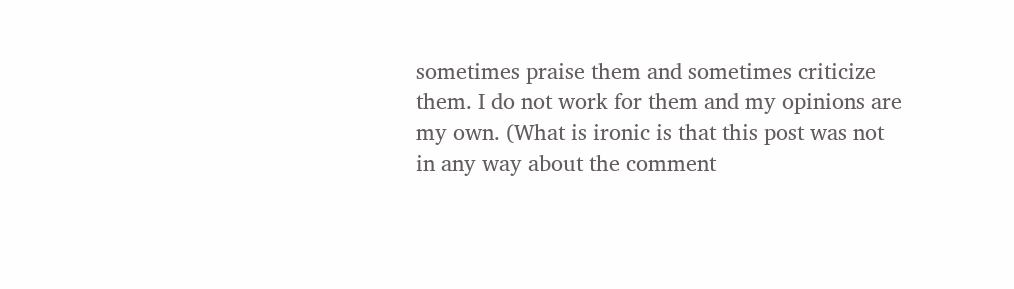sometimes praise them and sometimes criticize them. I do not work for them and my opinions are my own. (What is ironic is that this post was not in any way about the comment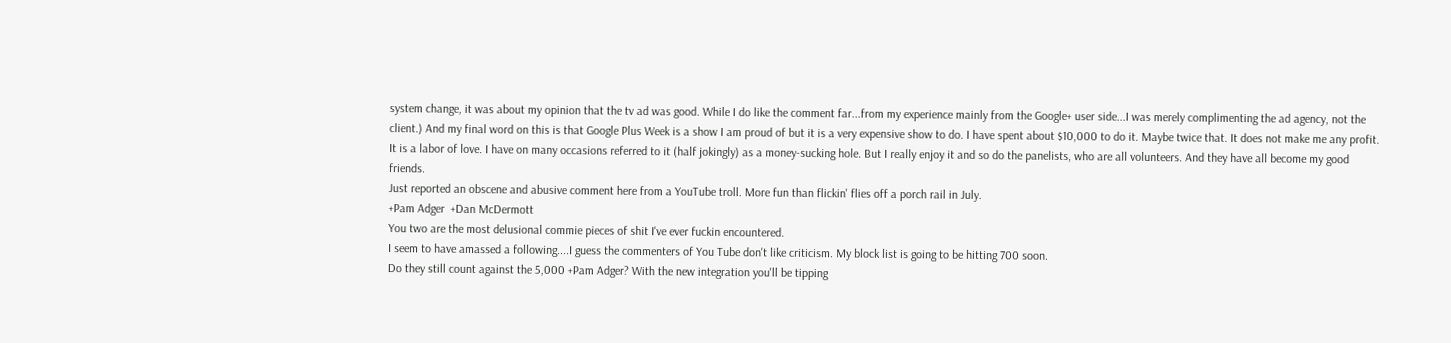system change, it was about my opinion that the tv ad was good. While I do like the comment far...from my experience mainly from the Google+ user side...I was merely complimenting the ad agency, not the client.) And my final word on this is that Google Plus Week is a show I am proud of but it is a very expensive show to do. I have spent about $10,000 to do it. Maybe twice that. It does not make me any profit. It is a labor of love. I have on many occasions referred to it (half jokingly) as a money-sucking hole. But I really enjoy it and so do the panelists, who are all volunteers. And they have all become my good friends.
Just reported an obscene and abusive comment here from a YouTube troll. More fun than flickin' flies off a porch rail in July.
+Pam Adger  +Dan McDermott
You two are the most delusional commie pieces of shit I've ever fuckin encountered.
I seem to have amassed a following....I guess the commenters of You Tube don't like criticism. My block list is going to be hitting 700 soon.
Do they still count against the 5,000 +Pam Adger? With the new integration you'll be tipping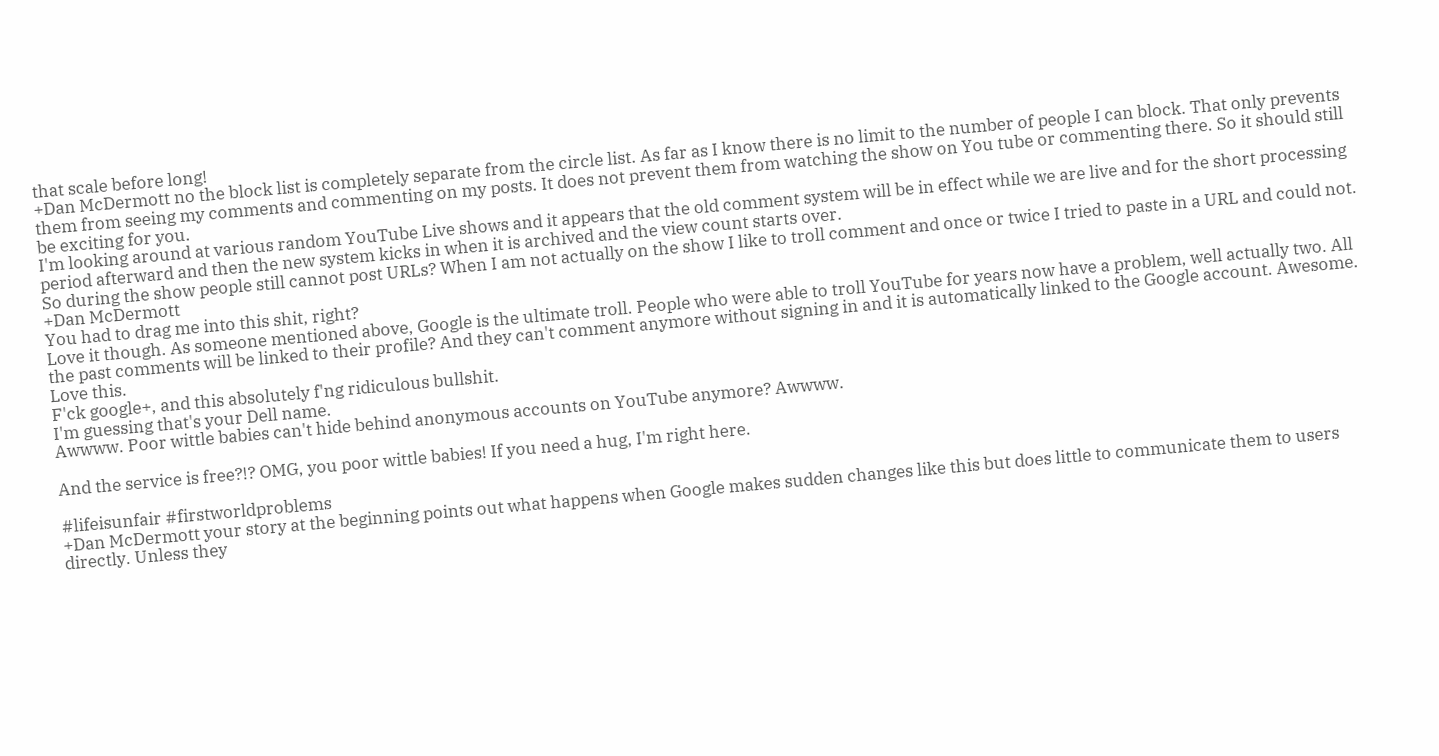that scale before long!
+Dan McDermott no the block list is completely separate from the circle list. As far as I know there is no limit to the number of people I can block. That only prevents them from seeing my comments and commenting on my posts. It does not prevent them from watching the show on You tube or commenting there. So it should still be exciting for you.
I'm looking around at various random YouTube Live shows and it appears that the old comment system will be in effect while we are live and for the short processing period afterward and then the new system kicks in when it is archived and the view count starts over.
So during the show people still cannot post URLs? When I am not actually on the show I like to troll comment and once or twice I tried to paste in a URL and could not.
+Dan McDermott
You had to drag me into this shit, right?
Love it though. As someone mentioned above, Google is the ultimate troll. People who were able to troll YouTube for years now have a problem, well actually two. All the past comments will be linked to their profile? And they can't comment anymore without signing in and it is automatically linked to the Google account. Awesome. Love this.
F'ck google+, and this absolutely f'ng ridiculous bullshit.
I'm guessing that's your Dell name.
Awwww. Poor wittle babies can't hide behind anonymous accounts on YouTube anymore? Awwww.

And the service is free?!? OMG, you poor wittle babies! If you need a hug, I'm right here.

#lifeisunfair #firstworldproblems
+Dan McDermott your story at the beginning points out what happens when Google makes sudden changes like this but does little to communicate them to users directly. Unless they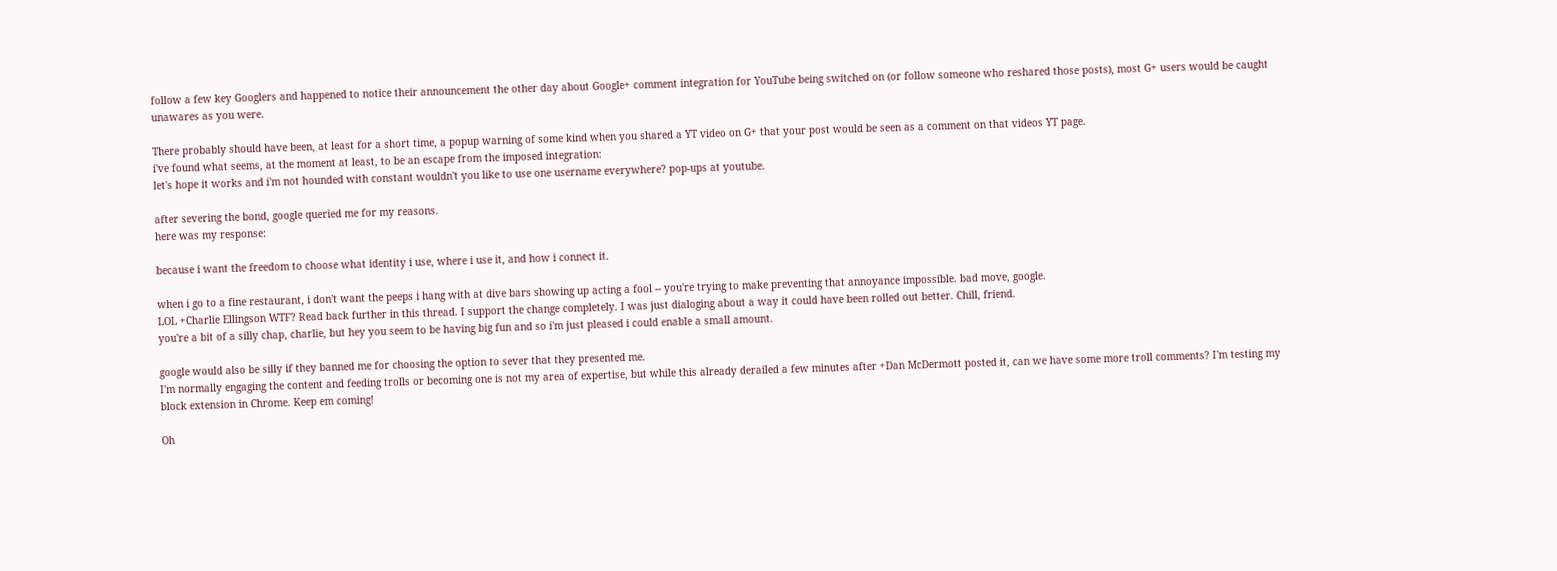follow a few key Googlers and happened to notice their announcement the other day about Google+ comment integration for YouTube being switched on (or follow someone who reshared those posts), most G+ users would be caught unawares as you were.

There probably should have been, at least for a short time, a popup warning of some kind when you shared a YT video on G+ that your post would be seen as a comment on that videos YT page.
i've found what seems, at the moment at least, to be an escape from the imposed integration:
let's hope it works and i'm not hounded with constant wouldn't you like to use one username everywhere? pop-ups at youtube.

after severing the bond, google queried me for my reasons.
here was my response:

because i want the freedom to choose what identity i use, where i use it, and how i connect it.

when i go to a fine restaurant, i don't want the peeps i hang with at dive bars showing up acting a fool -- you're trying to make preventing that annoyance impossible. bad move, google.
LOL +Charlie Ellingson WTF? Read back further in this thread. I support the change completely. I was just dialoging about a way it could have been rolled out better. Chill, friend.
you're a bit of a silly chap, charlie, but hey you seem to be having big fun and so i'm just pleased i could enable a small amount.

google would also be silly if they banned me for choosing the option to sever that they presented me.
I'm normally engaging the content and feeding trolls or becoming one is not my area of expertise, but while this already derailed a few minutes after +Dan McDermott posted it, can we have some more troll comments? I'm testing my block extension in Chrome. Keep em coming!

Oh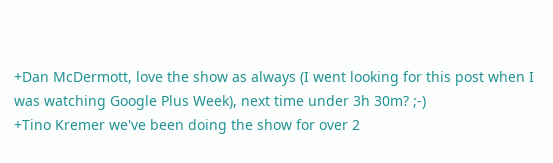+Dan McDermott, love the show as always (I went looking for this post when I was watching Google Plus Week), next time under 3h 30m? ;-)
+Tino Kremer we've been doing the show for over 2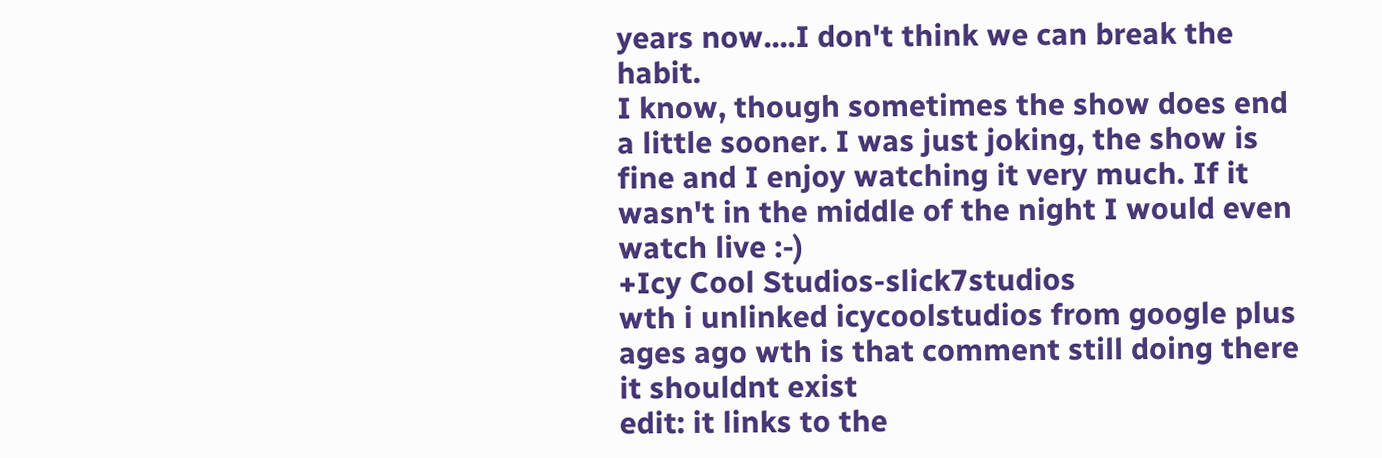years now....I don't think we can break the habit.
I know, though sometimes the show does end a little sooner. I was just joking, the show is fine and I enjoy watching it very much. If it wasn't in the middle of the night I would even watch live :-)
+Icy Cool Studios-slick7studios
wth i unlinked icycoolstudios from google plus ages ago wth is that comment still doing there it shouldnt exist
edit: it links to the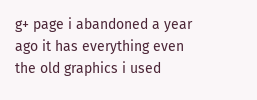g+ page i abandoned a year ago it has everything even the old graphics i used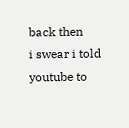back then
i swear i told youtube to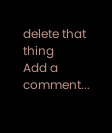delete that thing
Add a comment...